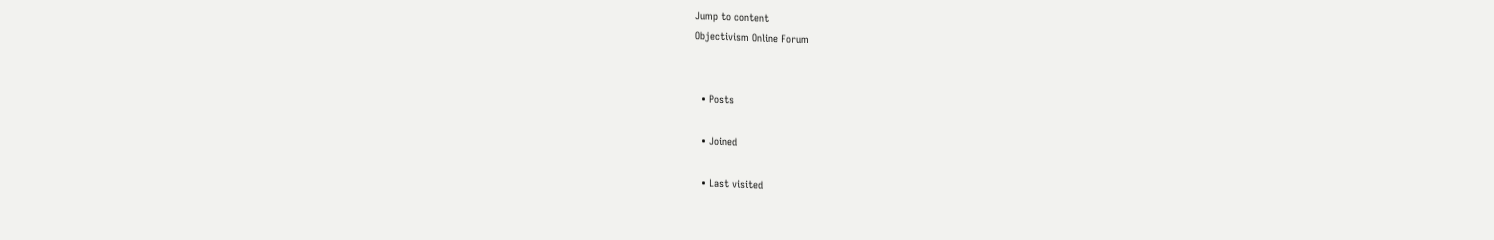Jump to content
Objectivism Online Forum


  • Posts

  • Joined

  • Last visited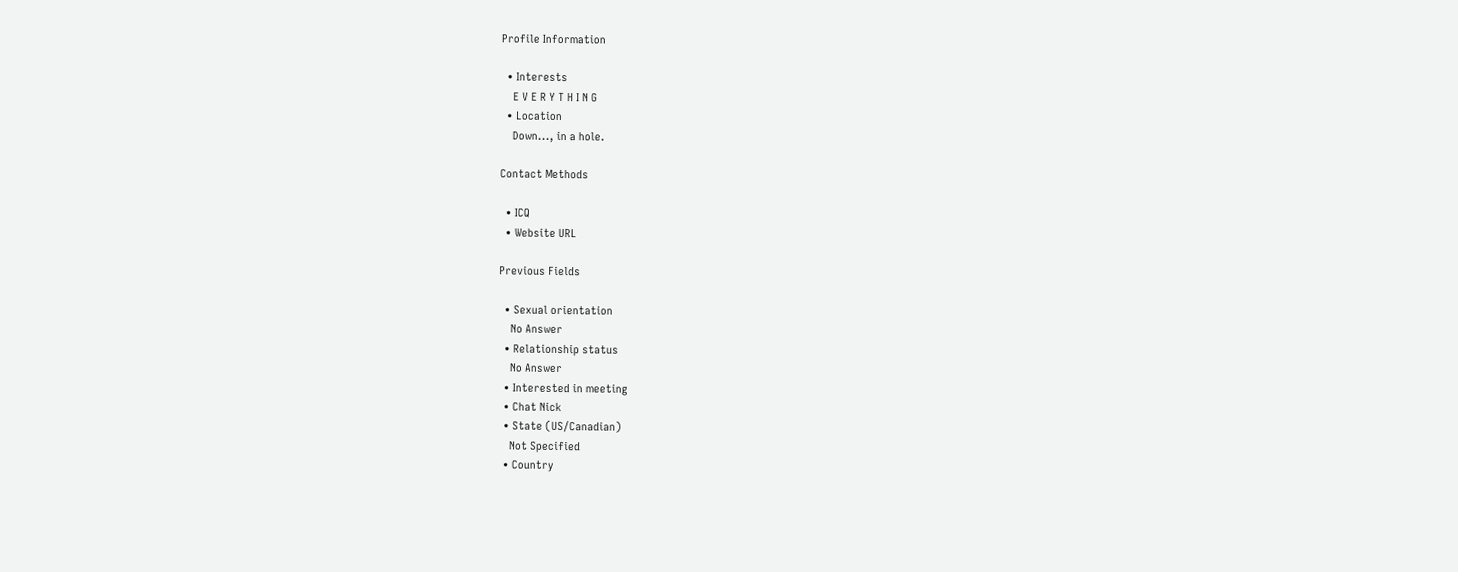Profile Information

  • Interests
    E V E R Y T H I N G
  • Location
    Down..., in a hole.

Contact Methods

  • ICQ
  • Website URL

Previous Fields

  • Sexual orientation
    No Answer
  • Relationship status
    No Answer
  • Interested in meeting
  • Chat Nick
  • State (US/Canadian)
    Not Specified
  • Country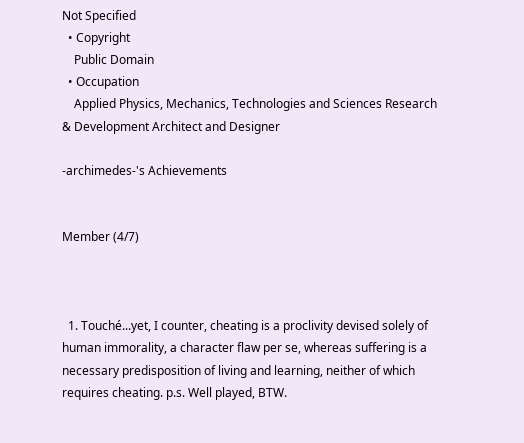Not Specified
  • Copyright
    Public Domain
  • Occupation
    Applied Physics, Mechanics, Technologies and Sciences Research & Development Architect and Designer

-archimedes-'s Achievements


Member (4/7)



  1. Touché...yet, I counter, cheating is a proclivity devised solely of human immorality, a character flaw per se, whereas suffering is a necessary predisposition of living and learning, neither of which requires cheating. p.s. Well played, BTW.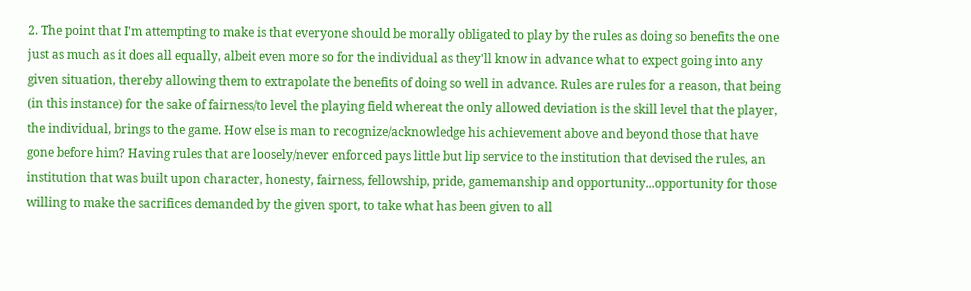2. The point that I'm attempting to make is that everyone should be morally obligated to play by the rules as doing so benefits the one just as much as it does all equally, albeit even more so for the individual as they'll know in advance what to expect going into any given situation, thereby allowing them to extrapolate the benefits of doing so well in advance. Rules are rules for a reason, that being (in this instance) for the sake of fairness/to level the playing field whereat the only allowed deviation is the skill level that the player, the individual, brings to the game. How else is man to recognize/acknowledge his achievement above and beyond those that have gone before him? Having rules that are loosely/never enforced pays little but lip service to the institution that devised the rules, an institution that was built upon character, honesty, fairness, fellowship, pride, gamemanship and opportunity...opportunity for those willing to make the sacrifices demanded by the given sport, to take what has been given to all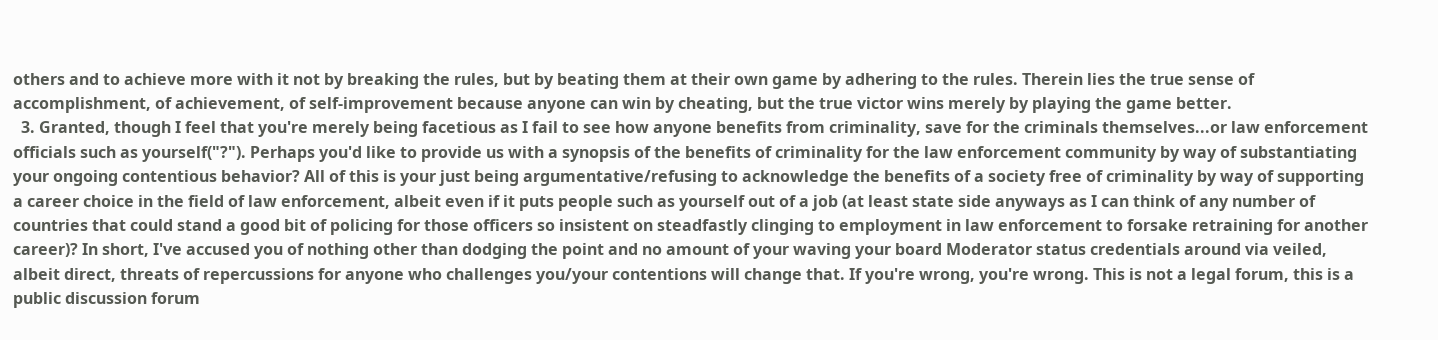others and to achieve more with it not by breaking the rules, but by beating them at their own game by adhering to the rules. Therein lies the true sense of accomplishment, of achievement, of self-improvement because anyone can win by cheating, but the true victor wins merely by playing the game better.
  3. Granted, though I feel that you're merely being facetious as I fail to see how anyone benefits from criminality, save for the criminals themselves...or law enforcement officials such as yourself("?"). Perhaps you'd like to provide us with a synopsis of the benefits of criminality for the law enforcement community by way of substantiating your ongoing contentious behavior? All of this is your just being argumentative/refusing to acknowledge the benefits of a society free of criminality by way of supporting a career choice in the field of law enforcement, albeit even if it puts people such as yourself out of a job (at least state side anyways as I can think of any number of countries that could stand a good bit of policing for those officers so insistent on steadfastly clinging to employment in law enforcement to forsake retraining for another career)? In short, I've accused you of nothing other than dodging the point and no amount of your waving your board Moderator status credentials around via veiled, albeit direct, threats of repercussions for anyone who challenges you/your contentions will change that. If you're wrong, you're wrong. This is not a legal forum, this is a public discussion forum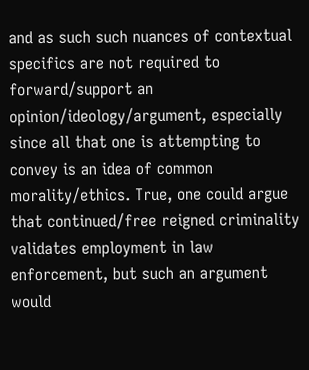and as such such nuances of contextual specifics are not required to forward/support an opinion/ideology/argument, especially since all that one is attempting to convey is an idea of common morality/ethics. True, one could argue that continued/free reigned criminality validates employment in law enforcement, but such an argument would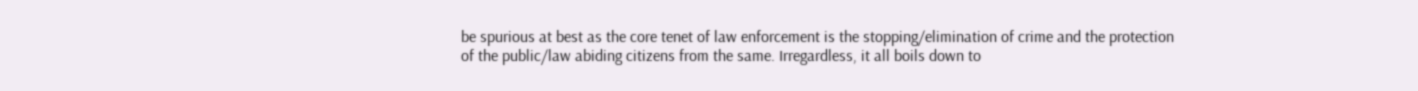be spurious at best as the core tenet of law enforcement is the stopping/elimination of crime and the protection of the public/law abiding citizens from the same. Irregardless, it all boils down to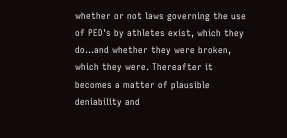whether or not laws governing the use of PED's by athletes exist, which they do...and whether they were broken, which they were. Thereafter it becomes a matter of plausible deniability and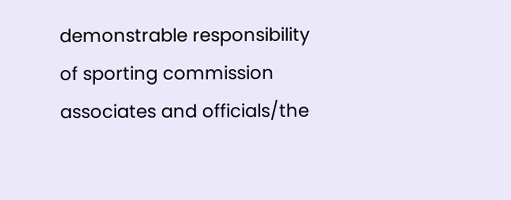demonstrable responsibility of sporting commission associates and officials/the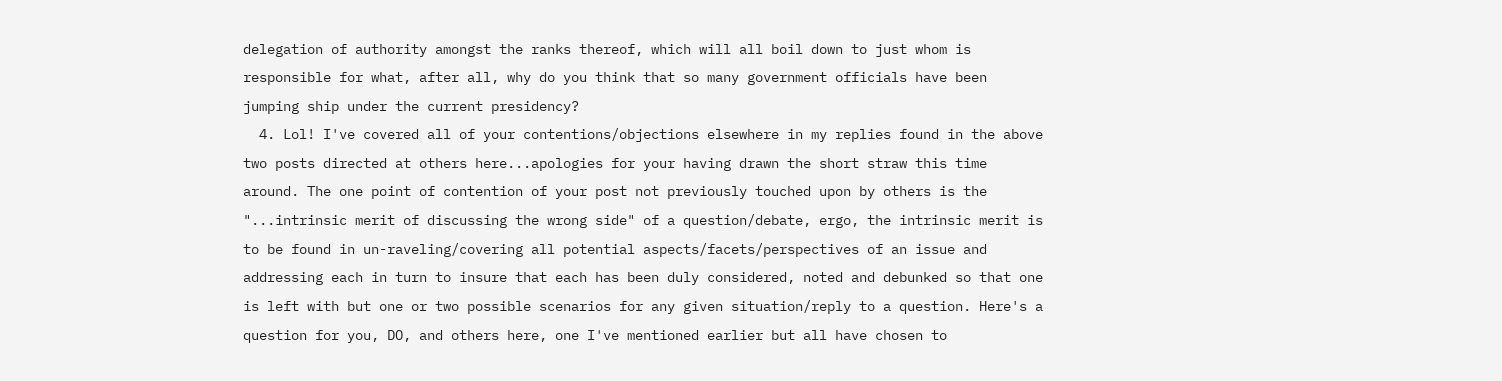delegation of authority amongst the ranks thereof, which will all boil down to just whom is responsible for what, after all, why do you think that so many government officials have been jumping ship under the current presidency?
  4. Lol! I've covered all of your contentions/objections elsewhere in my replies found in the above two posts directed at others here...apologies for your having drawn the short straw this time around. The one point of contention of your post not previously touched upon by others is the "...intrinsic merit of discussing the wrong side" of a question/debate, ergo, the intrinsic merit is to be found in un-raveling/covering all potential aspects/facets/perspectives of an issue and addressing each in turn to insure that each has been duly considered, noted and debunked so that one is left with but one or two possible scenarios for any given situation/reply to a question. Here's a question for you, DO, and others here, one I've mentioned earlier but all have chosen to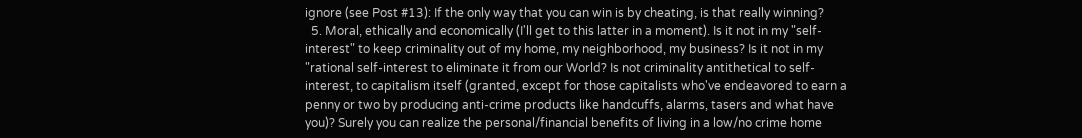ignore (see Post #13): If the only way that you can win is by cheating, is that really winning?
  5. Moral, ethically and economically (I'll get to this latter in a moment). Is it not in my "self-interest" to keep criminality out of my home, my neighborhood, my business? Is it not in my "rational self-interest to eliminate it from our World? Is not criminality antithetical to self-interest, to capitalism itself (granted, except for those capitalists who've endeavored to earn a penny or two by producing anti-crime products like handcuffs, alarms, tasers and what have you)? Surely you can realize the personal/financial benefits of living in a low/no crime home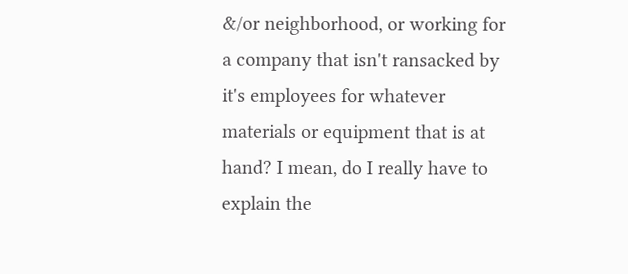&/or neighborhood, or working for a company that isn't ransacked by it's employees for whatever materials or equipment that is at hand? I mean, do I really have to explain the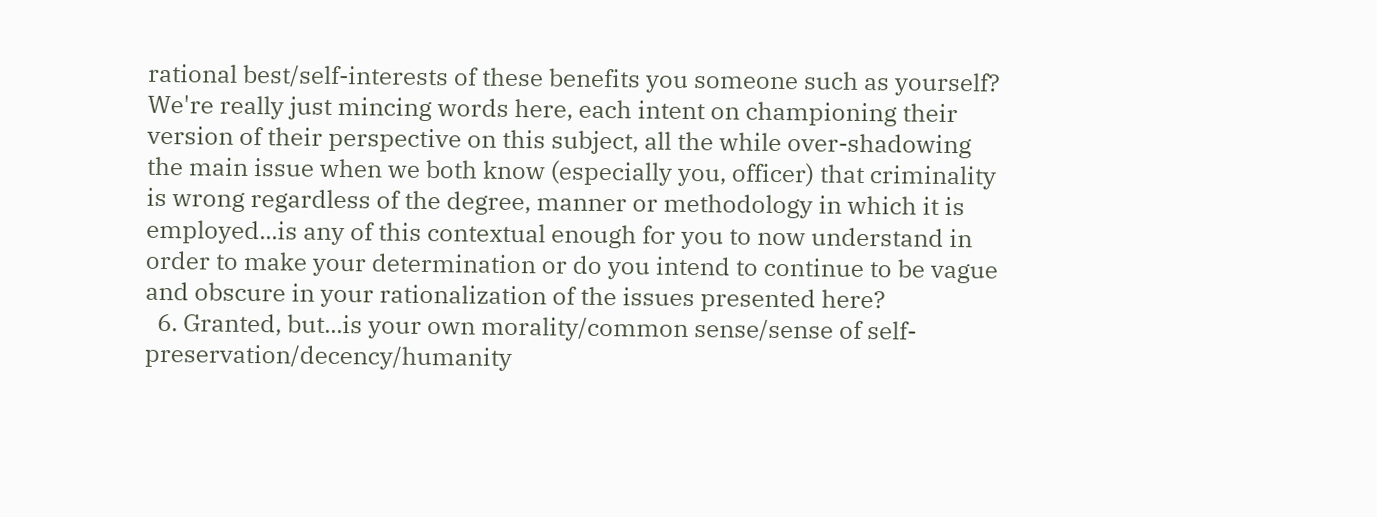rational best/self-interests of these benefits you someone such as yourself? We're really just mincing words here, each intent on championing their version of their perspective on this subject, all the while over-shadowing the main issue when we both know (especially you, officer) that criminality is wrong regardless of the degree, manner or methodology in which it is employed...is any of this contextual enough for you to now understand in order to make your determination or do you intend to continue to be vague and obscure in your rationalization of the issues presented here?
  6. Granted, but...is your own morality/common sense/sense of self-preservation/decency/humanity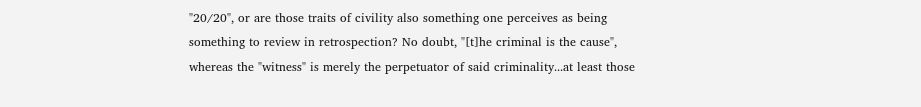"20/20", or are those traits of civility also something one perceives as being something to review in retrospection? No doubt, "[t]he criminal is the cause", whereas the "witness" is merely the perpetuator of said criminality...at least those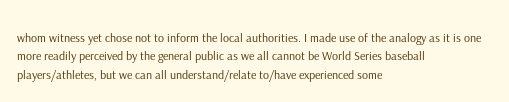whom witness yet chose not to inform the local authorities. I made use of the analogy as it is one more readily perceived by the general public as we all cannot be World Series baseball players/athletes, but we can all understand/relate to/have experienced some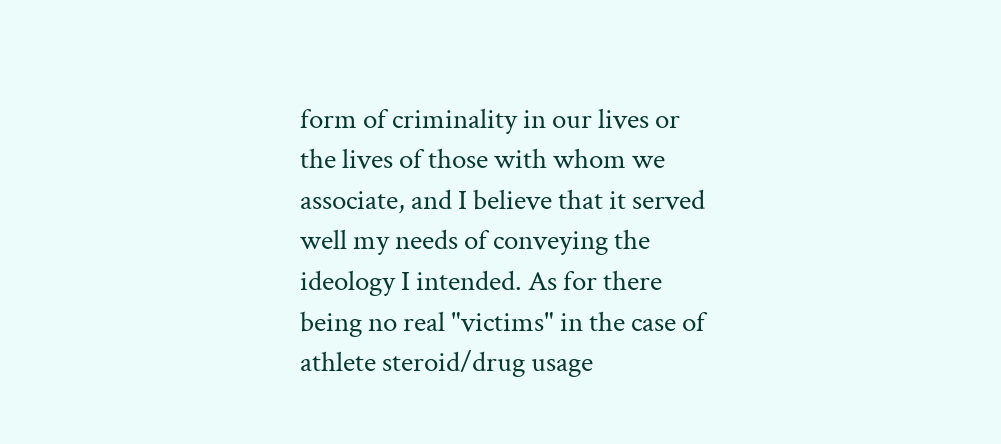form of criminality in our lives or the lives of those with whom we associate, and I believe that it served well my needs of conveying the ideology I intended. As for there being no real "victims" in the case of athlete steroid/drug usage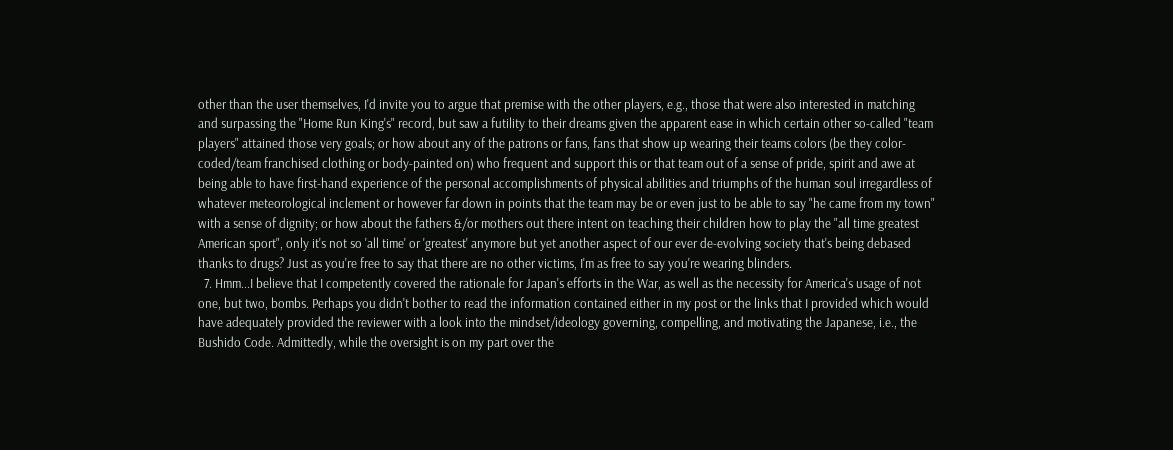other than the user themselves, I'd invite you to argue that premise with the other players, e.g., those that were also interested in matching and surpassing the "Home Run King's" record, but saw a futility to their dreams given the apparent ease in which certain other so-called "team players" attained those very goals; or how about any of the patrons or fans, fans that show up wearing their teams colors (be they color-coded/team franchised clothing or body-painted on) who frequent and support this or that team out of a sense of pride, spirit and awe at being able to have first-hand experience of the personal accomplishments of physical abilities and triumphs of the human soul irregardless of whatever meteorological inclement or however far down in points that the team may be or even just to be able to say "he came from my town" with a sense of dignity; or how about the fathers &/or mothers out there intent on teaching their children how to play the "all time greatest American sport", only it's not so 'all time' or 'greatest' anymore but yet another aspect of our ever de-evolving society that's being debased thanks to drugs? Just as you're free to say that there are no other victims, I'm as free to say you're wearing blinders.
  7. Hmm...I believe that I competently covered the rationale for Japan's efforts in the War, as well as the necessity for America's usage of not one, but two, bombs. Perhaps you didn't bother to read the information contained either in my post or the links that I provided which would have adequately provided the reviewer with a look into the mindset/ideology governing, compelling, and motivating the Japanese, i.e., the Bushido Code. Admittedly, while the oversight is on my part over the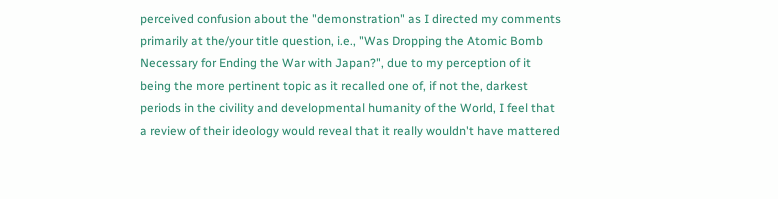perceived confusion about the "demonstration" as I directed my comments primarily at the/your title question, i.e., "Was Dropping the Atomic Bomb Necessary for Ending the War with Japan?", due to my perception of it being the more pertinent topic as it recalled one of, if not the, darkest periods in the civility and developmental humanity of the World, I feel that a review of their ideology would reveal that it really wouldn't have mattered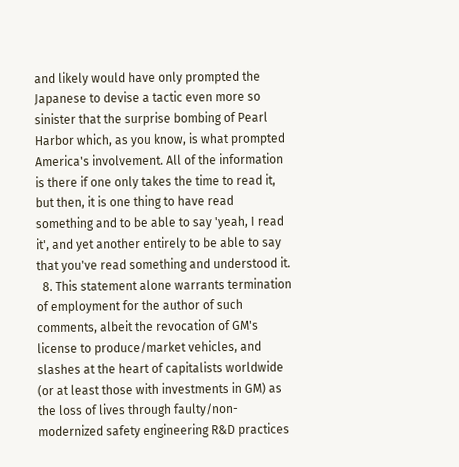and likely would have only prompted the Japanese to devise a tactic even more so sinister that the surprise bombing of Pearl Harbor which, as you know, is what prompted America's involvement. All of the information is there if one only takes the time to read it, but then, it is one thing to have read something and to be able to say 'yeah, I read it', and yet another entirely to be able to say that you've read something and understood it.
  8. This statement alone warrants termination of employment for the author of such comments, albeit the revocation of GM's license to produce/market vehicles, and slashes at the heart of capitalists worldwide (or at least those with investments in GM) as the loss of lives through faulty/non-modernized safety engineering R&D practices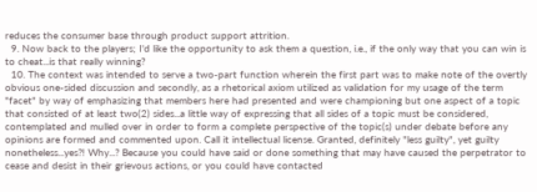reduces the consumer base through product support attrition.
  9. Now back to the players; I'd like the opportunity to ask them a question, i.e., if the only way that you can win is to cheat...is that really winning?
  10. The context was intended to serve a two-part function wherein the first part was to make note of the overtly obvious one-sided discussion and secondly, as a rhetorical axiom utilized as validation for my usage of the term "facet" by way of emphasizing that members here had presented and were championing but one aspect of a topic that consisted of at least two(2) sides...a little way of expressing that all sides of a topic must be considered, contemplated and mulled over in order to form a complete perspective of the topic(s) under debate before any opinions are formed and commented upon. Call it intellectual license. Granted, definitely "less guilty", yet guilty nonetheless...yes?! Why...? Because you could have said or done something that may have caused the perpetrator to cease and desist in their grievous actions, or you could have contacted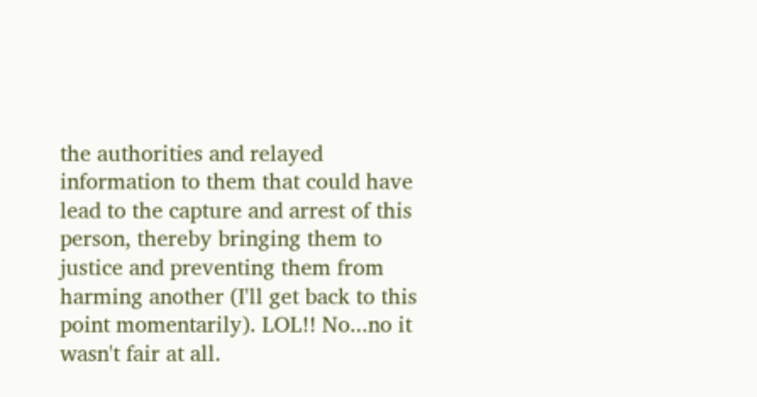the authorities and relayed information to them that could have lead to the capture and arrest of this person, thereby bringing them to justice and preventing them from harming another (I'll get back to this point momentarily). LOL!! No...no it wasn't fair at all.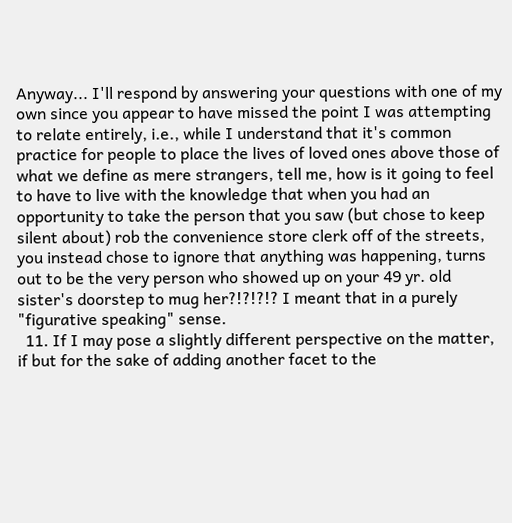Anyway... I'll respond by answering your questions with one of my own since you appear to have missed the point I was attempting to relate entirely, i.e., while I understand that it's common practice for people to place the lives of loved ones above those of what we define as mere strangers, tell me, how is it going to feel to have to live with the knowledge that when you had an opportunity to take the person that you saw (but chose to keep silent about) rob the convenience store clerk off of the streets, you instead chose to ignore that anything was happening, turns out to be the very person who showed up on your 49 yr. old sister's doorstep to mug her?!?!?!? I meant that in a purely "figurative speaking" sense.
  11. If I may pose a slightly different perspective on the matter, if but for the sake of adding another facet to the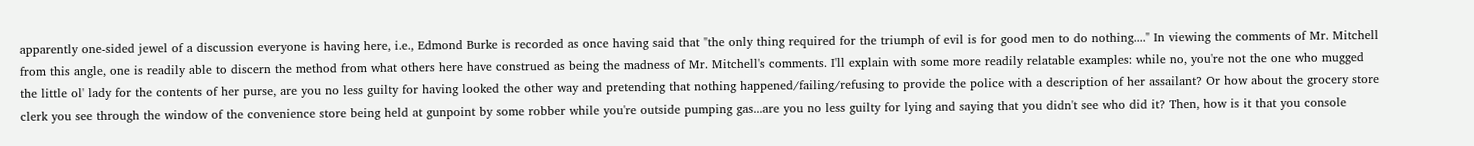apparently one-sided jewel of a discussion everyone is having here, i.e., Edmond Burke is recorded as once having said that "the only thing required for the triumph of evil is for good men to do nothing...." In viewing the comments of Mr. Mitchell from this angle, one is readily able to discern the method from what others here have construed as being the madness of Mr. Mitchell's comments. I'll explain with some more readily relatable examples: while no, you're not the one who mugged the little ol' lady for the contents of her purse, are you no less guilty for having looked the other way and pretending that nothing happened/failing/refusing to provide the police with a description of her assailant? Or how about the grocery store clerk you see through the window of the convenience store being held at gunpoint by some robber while you're outside pumping gas...are you no less guilty for lying and saying that you didn't see who did it? Then, how is it that you console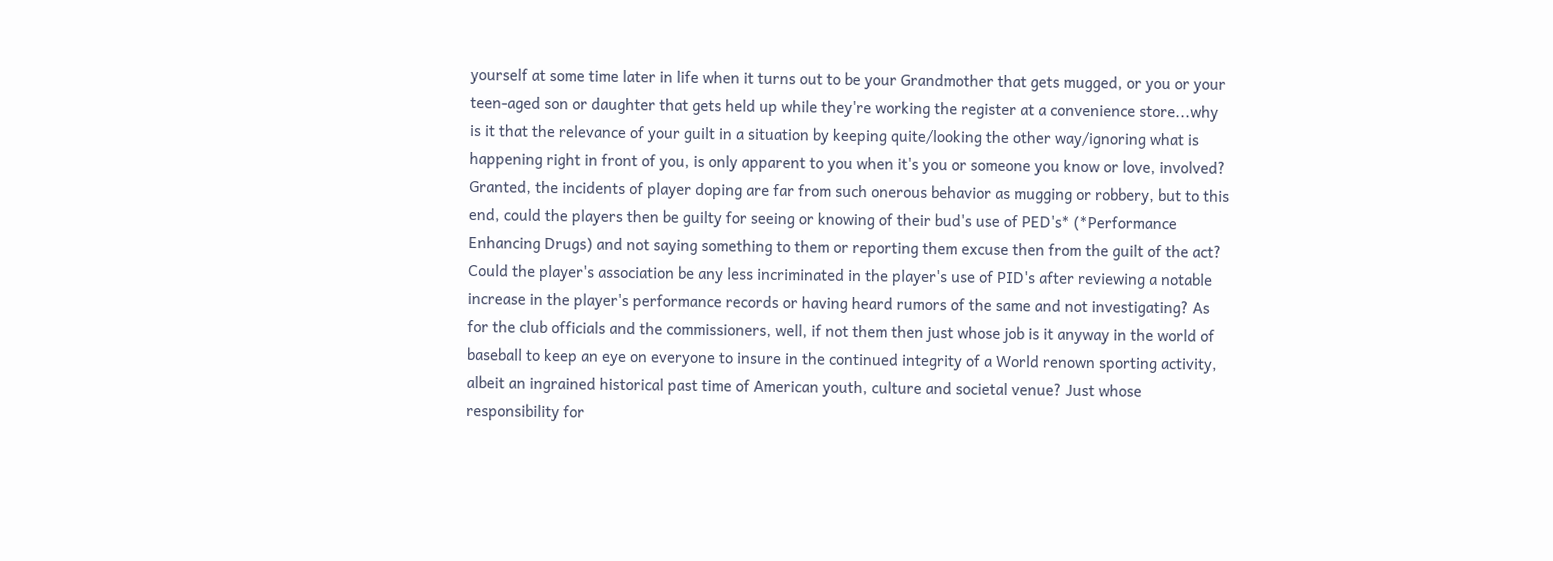yourself at some time later in life when it turns out to be your Grandmother that gets mugged, or you or your teen-aged son or daughter that gets held up while they're working the register at a convenience store...why is it that the relevance of your guilt in a situation by keeping quite/looking the other way/ignoring what is happening right in front of you, is only apparent to you when it's you or someone you know or love, involved? Granted, the incidents of player doping are far from such onerous behavior as mugging or robbery, but to this end, could the players then be guilty for seeing or knowing of their bud's use of PED's* (*Performance Enhancing Drugs) and not saying something to them or reporting them excuse then from the guilt of the act? Could the player's association be any less incriminated in the player's use of PID's after reviewing a notable increase in the player's performance records or having heard rumors of the same and not investigating? As for the club officials and the commissioners, well, if not them then just whose job is it anyway in the world of baseball to keep an eye on everyone to insure in the continued integrity of a World renown sporting activity, albeit an ingrained historical past time of American youth, culture and societal venue? Just whose responsibility for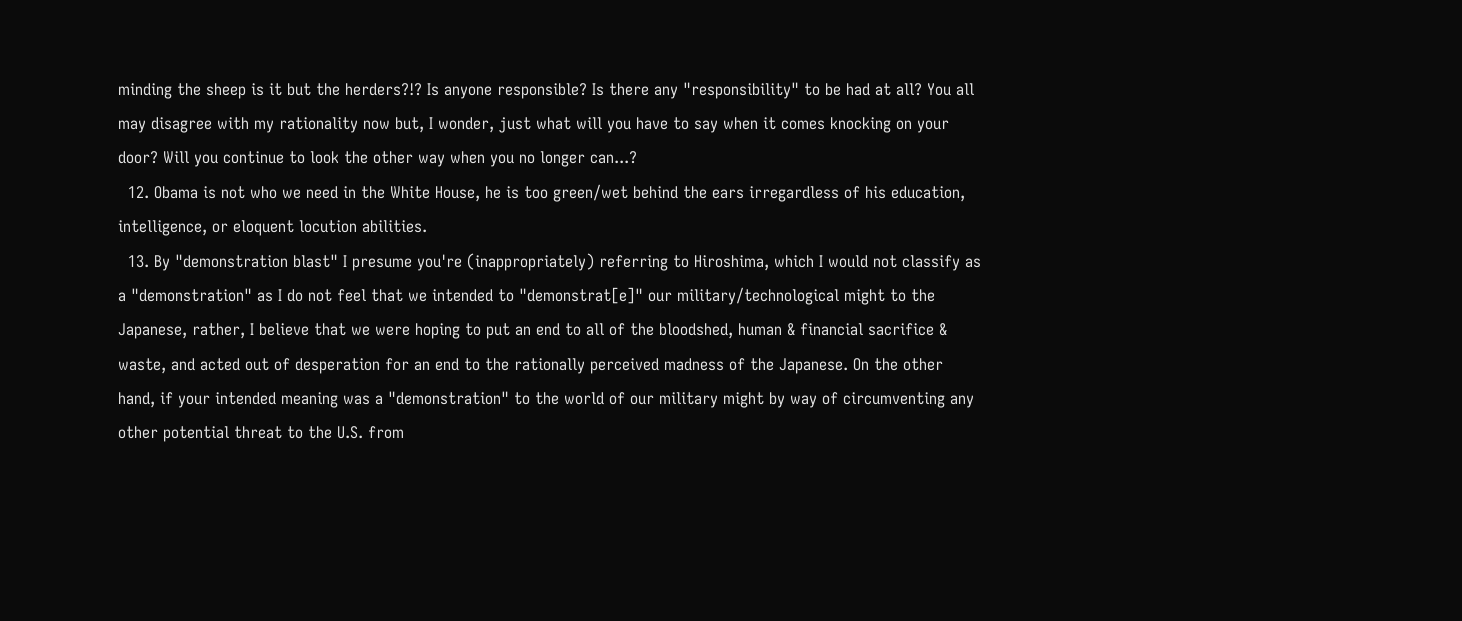minding the sheep is it but the herders?!? Is anyone responsible? Is there any "responsibility" to be had at all? You all may disagree with my rationality now but, I wonder, just what will you have to say when it comes knocking on your door? Will you continue to look the other way when you no longer can...?
  12. Obama is not who we need in the White House, he is too green/wet behind the ears irregardless of his education, intelligence, or eloquent locution abilities.
  13. By "demonstration blast" I presume you're (inappropriately) referring to Hiroshima, which I would not classify as a "demonstration" as I do not feel that we intended to "demonstrat[e]" our military/technological might to the Japanese, rather, I believe that we were hoping to put an end to all of the bloodshed, human & financial sacrifice & waste, and acted out of desperation for an end to the rationally perceived madness of the Japanese. On the other hand, if your intended meaning was a "demonstration" to the world of our military might by way of circumventing any other potential threat to the U.S. from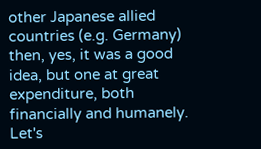other Japanese allied countries (e.g. Germany) then, yes, it was a good idea, but one at great expenditure, both financially and humanely. Let's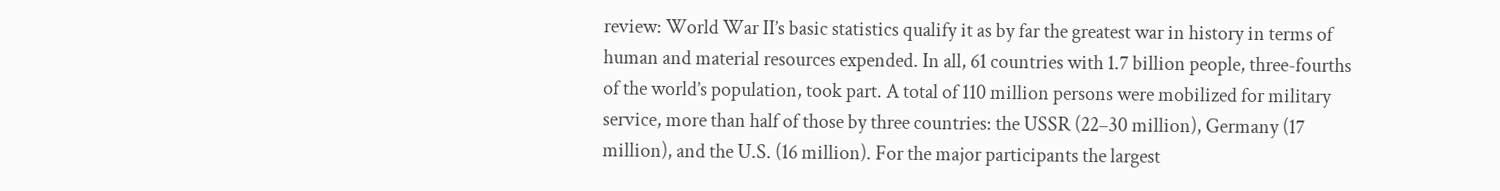review: World War II’s basic statistics qualify it as by far the greatest war in history in terms of human and material resources expended. In all, 61 countries with 1.7 billion people, three-fourths of the world’s population, took part. A total of 110 million persons were mobilized for military service, more than half of those by three countries: the USSR (22–30 million), Germany (17 million), and the U.S. (16 million). For the major participants the largest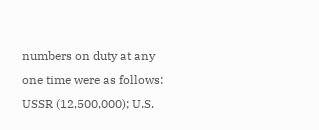numbers on duty at any one time were as follows: USSR (12,500,000); U.S.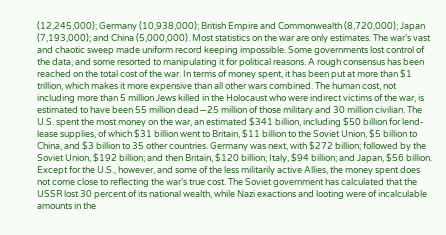(12,245,000); Germany (10,938,000); British Empire and Commonwealth (8,720,000); Japan (7,193,000); and China (5,000,000). Most statistics on the war are only estimates. The war’s vast and chaotic sweep made uniform record keeping impossible. Some governments lost control of the data, and some resorted to manipulating it for political reasons. A rough consensus has been reached on the total cost of the war. In terms of money spent, it has been put at more than $1 trillion, which makes it more expensive than all other wars combined. The human cost, not including more than 5 million Jews killed in the Holocaust who were indirect victims of the war, is estimated to have been 55 million dead—25 million of those military and 30 million civilian. The U.S. spent the most money on the war, an estimated $341 billion, including $50 billion for lend-lease supplies, of which $31 billion went to Britain, $11 billion to the Soviet Union, $5 billion to China, and $3 billion to 35 other countries. Germany was next, with $272 billion; followed by the Soviet Union, $192 billion; and then Britain, $120 billion; Italy, $94 billion; and Japan, $56 billion. Except for the U.S., however, and some of the less militarily active Allies, the money spent does not come close to reflecting the war’s true cost. The Soviet government has calculated that the USSR lost 30 percent of its national wealth, while Nazi exactions and looting were of incalculable amounts in the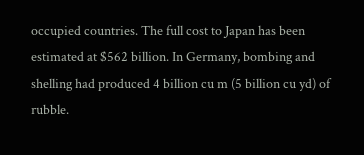occupied countries. The full cost to Japan has been estimated at $562 billion. In Germany, bombing and shelling had produced 4 billion cu m (5 billion cu yd) of rubble.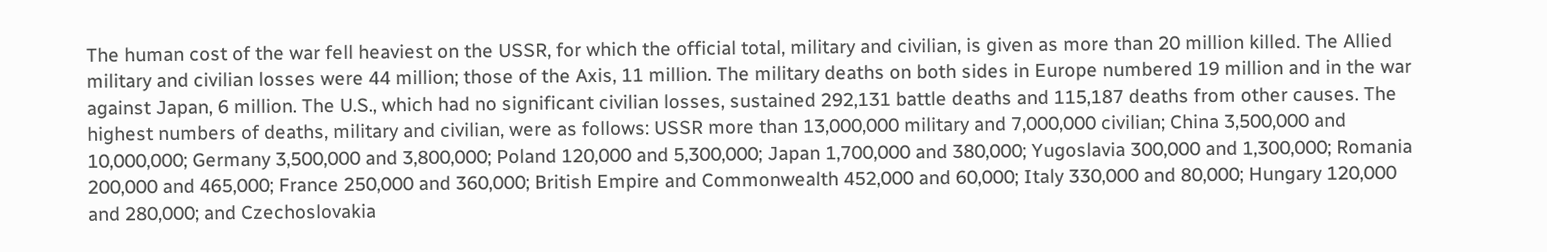The human cost of the war fell heaviest on the USSR, for which the official total, military and civilian, is given as more than 20 million killed. The Allied military and civilian losses were 44 million; those of the Axis, 11 million. The military deaths on both sides in Europe numbered 19 million and in the war against Japan, 6 million. The U.S., which had no significant civilian losses, sustained 292,131 battle deaths and 115,187 deaths from other causes. The highest numbers of deaths, military and civilian, were as follows: USSR more than 13,000,000 military and 7,000,000 civilian; China 3,500,000 and 10,000,000; Germany 3,500,000 and 3,800,000; Poland 120,000 and 5,300,000; Japan 1,700,000 and 380,000; Yugoslavia 300,000 and 1,300,000; Romania 200,000 and 465,000; France 250,000 and 360,000; British Empire and Commonwealth 452,000 and 60,000; Italy 330,000 and 80,000; Hungary 120,000 and 280,000; and Czechoslovakia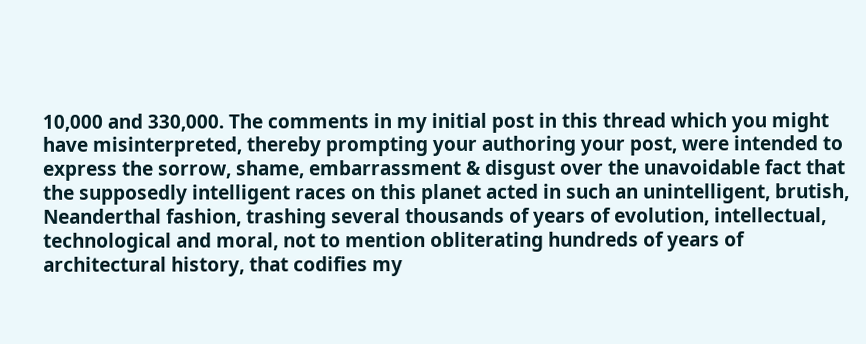10,000 and 330,000. The comments in my initial post in this thread which you might have misinterpreted, thereby prompting your authoring your post, were intended to express the sorrow, shame, embarrassment & disgust over the unavoidable fact that the supposedly intelligent races on this planet acted in such an unintelligent, brutish, Neanderthal fashion, trashing several thousands of years of evolution, intellectual, technological and moral, not to mention obliterating hundreds of years of architectural history, that codifies my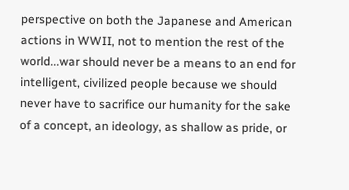perspective on both the Japanese and American actions in WWII, not to mention the rest of the world...war should never be a means to an end for intelligent, civilized people because we should never have to sacrifice our humanity for the sake of a concept, an ideology, as shallow as pride, or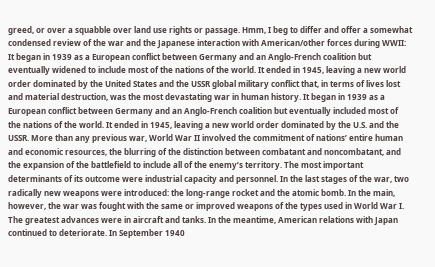greed, or over a squabble over land use rights or passage. Hmm, I beg to differ and offer a somewhat condensed review of the war and the Japanese interaction with American/other forces during WWII: It began in 1939 as a European conflict between Germany and an Anglo-French coalition but eventually widened to include most of the nations of the world. It ended in 1945, leaving a new world order dominated by the United States and the USSR global military conflict that, in terms of lives lost and material destruction, was the most devastating war in human history. It began in 1939 as a European conflict between Germany and an Anglo-French coalition but eventually included most of the nations of the world. It ended in 1945, leaving a new world order dominated by the U.S. and the USSR. More than any previous war, World War II involved the commitment of nations’ entire human and economic resources, the blurring of the distinction between combatant and noncombatant, and the expansion of the battlefield to include all of the enemy’s territory. The most important determinants of its outcome were industrial capacity and personnel. In the last stages of the war, two radically new weapons were introduced: the long-range rocket and the atomic bomb. In the main, however, the war was fought with the same or improved weapons of the types used in World War I. The greatest advances were in aircraft and tanks. In the meantime, American relations with Japan continued to deteriorate. In September 1940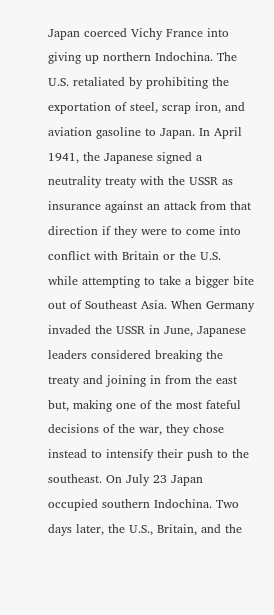Japan coerced Vichy France into giving up northern Indochina. The U.S. retaliated by prohibiting the exportation of steel, scrap iron, and aviation gasoline to Japan. In April 1941, the Japanese signed a neutrality treaty with the USSR as insurance against an attack from that direction if they were to come into conflict with Britain or the U.S. while attempting to take a bigger bite out of Southeast Asia. When Germany invaded the USSR in June, Japanese leaders considered breaking the treaty and joining in from the east but, making one of the most fateful decisions of the war, they chose instead to intensify their push to the southeast. On July 23 Japan occupied southern Indochina. Two days later, the U.S., Britain, and the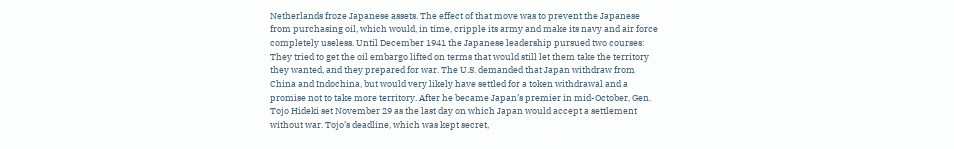Netherlands froze Japanese assets. The effect of that move was to prevent the Japanese from purchasing oil, which would, in time, cripple its army and make its navy and air force completely useless. Until December 1941 the Japanese leadership pursued two courses: They tried to get the oil embargo lifted on terms that would still let them take the territory they wanted, and they prepared for war. The U.S. demanded that Japan withdraw from China and Indochina, but would very likely have settled for a token withdrawal and a promise not to take more territory. After he became Japan’s premier in mid-October, Gen. Tojo Hideki set November 29 as the last day on which Japan would accept a settlement without war. Tojo’s deadline, which was kept secret,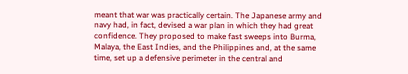meant that war was practically certain. The Japanese army and navy had, in fact, devised a war plan in which they had great confidence. They proposed to make fast sweeps into Burma, Malaya, the East Indies, and the Philippines and, at the same time, set up a defensive perimeter in the central and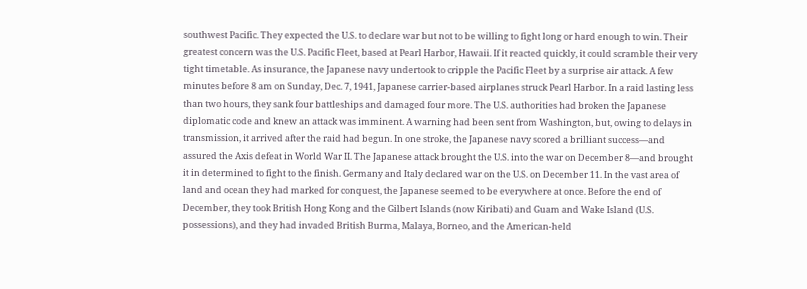southwest Pacific. They expected the U.S. to declare war but not to be willing to fight long or hard enough to win. Their greatest concern was the U.S. Pacific Fleet, based at Pearl Harbor, Hawaii. If it reacted quickly, it could scramble their very tight timetable. As insurance, the Japanese navy undertook to cripple the Pacific Fleet by a surprise air attack. A few minutes before 8 am on Sunday, Dec. 7, 1941, Japanese carrier-based airplanes struck Pearl Harbor. In a raid lasting less than two hours, they sank four battleships and damaged four more. The U.S. authorities had broken the Japanese diplomatic code and knew an attack was imminent. A warning had been sent from Washington, but, owing to delays in transmission, it arrived after the raid had begun. In one stroke, the Japanese navy scored a brilliant success—and assured the Axis defeat in World War II. The Japanese attack brought the U.S. into the war on December 8—and brought it in determined to fight to the finish. Germany and Italy declared war on the U.S. on December 11. In the vast area of land and ocean they had marked for conquest, the Japanese seemed to be everywhere at once. Before the end of December, they took British Hong Kong and the Gilbert Islands (now Kiribati) and Guam and Wake Island (U.S. possessions), and they had invaded British Burma, Malaya, Borneo, and the American-held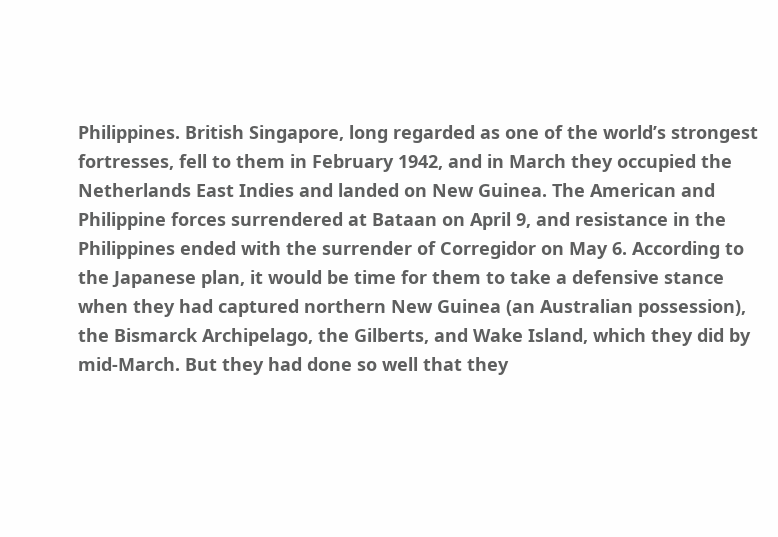Philippines. British Singapore, long regarded as one of the world’s strongest fortresses, fell to them in February 1942, and in March they occupied the Netherlands East Indies and landed on New Guinea. The American and Philippine forces surrendered at Bataan on April 9, and resistance in the Philippines ended with the surrender of Corregidor on May 6. According to the Japanese plan, it would be time for them to take a defensive stance when they had captured northern New Guinea (an Australian possession), the Bismarck Archipelago, the Gilberts, and Wake Island, which they did by mid-March. But they had done so well that they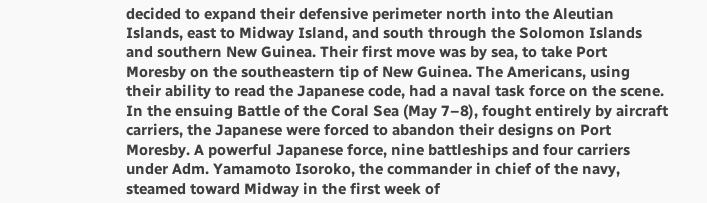decided to expand their defensive perimeter north into the Aleutian Islands, east to Midway Island, and south through the Solomon Islands and southern New Guinea. Their first move was by sea, to take Port Moresby on the southeastern tip of New Guinea. The Americans, using their ability to read the Japanese code, had a naval task force on the scene. In the ensuing Battle of the Coral Sea (May 7–8), fought entirely by aircraft carriers, the Japanese were forced to abandon their designs on Port Moresby. A powerful Japanese force, nine battleships and four carriers under Adm. Yamamoto Isoroko, the commander in chief of the navy, steamed toward Midway in the first week of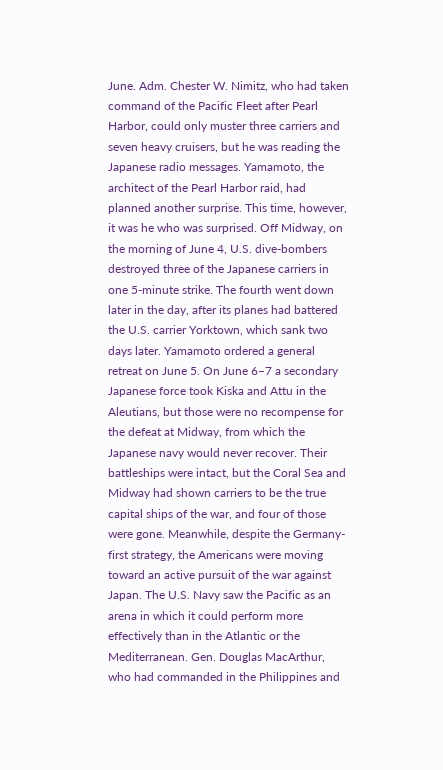June. Adm. Chester W. Nimitz, who had taken command of the Pacific Fleet after Pearl Harbor, could only muster three carriers and seven heavy cruisers, but he was reading the Japanese radio messages. Yamamoto, the architect of the Pearl Harbor raid, had planned another surprise. This time, however, it was he who was surprised. Off Midway, on the morning of June 4, U.S. dive-bombers destroyed three of the Japanese carriers in one 5-minute strike. The fourth went down later in the day, after its planes had battered the U.S. carrier Yorktown, which sank two days later. Yamamoto ordered a general retreat on June 5. On June 6–7 a secondary Japanese force took Kiska and Attu in the Aleutians, but those were no recompense for the defeat at Midway, from which the Japanese navy would never recover. Their battleships were intact, but the Coral Sea and Midway had shown carriers to be the true capital ships of the war, and four of those were gone. Meanwhile, despite the Germany-first strategy, the Americans were moving toward an active pursuit of the war against Japan. The U.S. Navy saw the Pacific as an arena in which it could perform more effectively than in the Atlantic or the Mediterranean. Gen. Douglas MacArthur, who had commanded in the Philippines and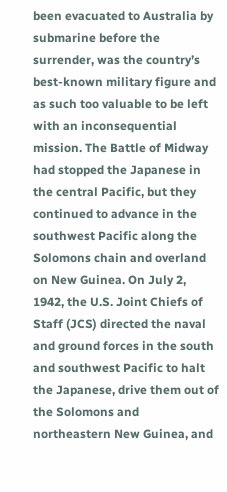been evacuated to Australia by submarine before the surrender, was the country’s best-known military figure and as such too valuable to be left with an inconsequential mission. The Battle of Midway had stopped the Japanese in the central Pacific, but they continued to advance in the southwest Pacific along the Solomons chain and overland on New Guinea. On July 2, 1942, the U.S. Joint Chiefs of Staff (JCS) directed the naval and ground forces in the south and southwest Pacific to halt the Japanese, drive them out of the Solomons and northeastern New Guinea, and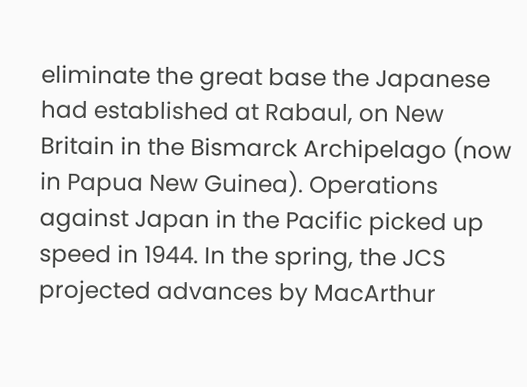eliminate the great base the Japanese had established at Rabaul, on New Britain in the Bismarck Archipelago (now in Papua New Guinea). Operations against Japan in the Pacific picked up speed in 1944. In the spring, the JCS projected advances by MacArthur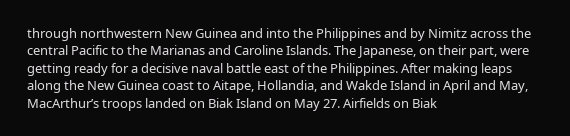through northwestern New Guinea and into the Philippines and by Nimitz across the central Pacific to the Marianas and Caroline Islands. The Japanese, on their part, were getting ready for a decisive naval battle east of the Philippines. After making leaps along the New Guinea coast to Aitape, Hollandia, and Wakde Island in April and May, MacArthur’s troops landed on Biak Island on May 27. Airfields on Biak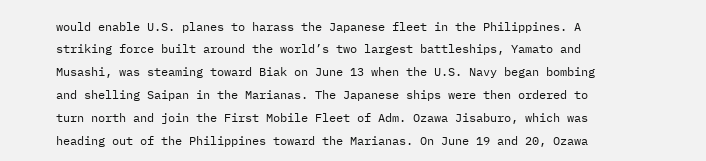would enable U.S. planes to harass the Japanese fleet in the Philippines. A striking force built around the world’s two largest battleships, Yamato and Musashi, was steaming toward Biak on June 13 when the U.S. Navy began bombing and shelling Saipan in the Marianas. The Japanese ships were then ordered to turn north and join the First Mobile Fleet of Adm. Ozawa Jisaburo, which was heading out of the Philippines toward the Marianas. On June 19 and 20, Ozawa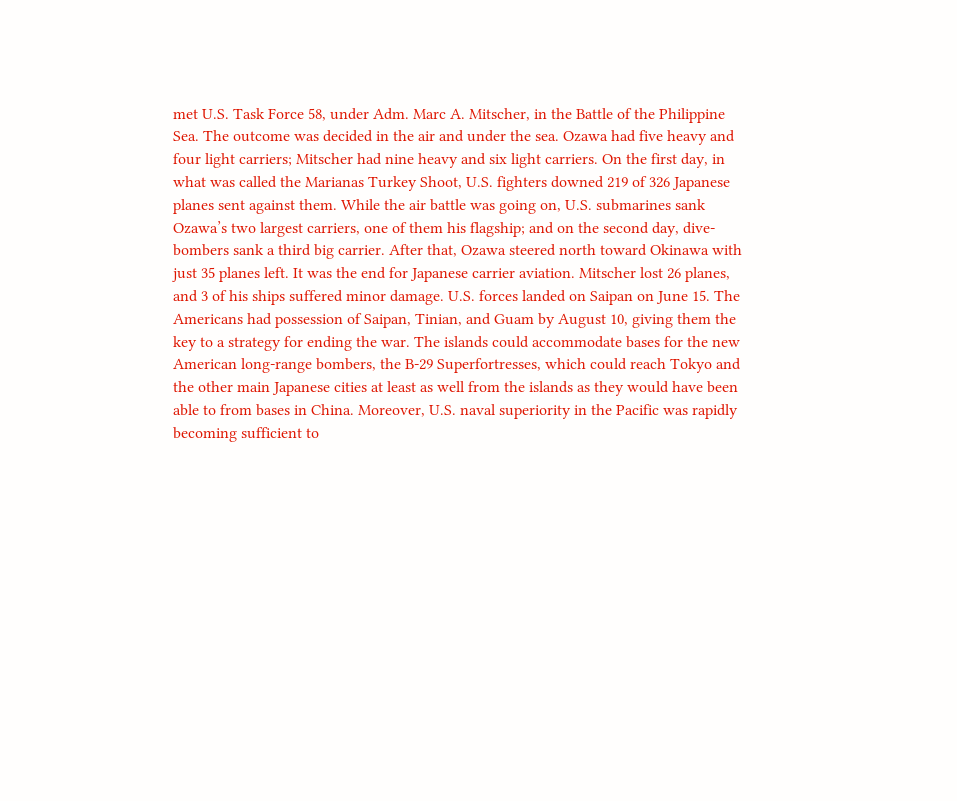met U.S. Task Force 58, under Adm. Marc A. Mitscher, in the Battle of the Philippine Sea. The outcome was decided in the air and under the sea. Ozawa had five heavy and four light carriers; Mitscher had nine heavy and six light carriers. On the first day, in what was called the Marianas Turkey Shoot, U.S. fighters downed 219 of 326 Japanese planes sent against them. While the air battle was going on, U.S. submarines sank Ozawa’s two largest carriers, one of them his flagship; and on the second day, dive-bombers sank a third big carrier. After that, Ozawa steered north toward Okinawa with just 35 planes left. It was the end for Japanese carrier aviation. Mitscher lost 26 planes, and 3 of his ships suffered minor damage. U.S. forces landed on Saipan on June 15. The Americans had possession of Saipan, Tinian, and Guam by August 10, giving them the key to a strategy for ending the war. The islands could accommodate bases for the new American long-range bombers, the B-29 Superfortresses, which could reach Tokyo and the other main Japanese cities at least as well from the islands as they would have been able to from bases in China. Moreover, U.S. naval superiority in the Pacific was rapidly becoming sufficient to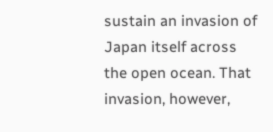sustain an invasion of Japan itself across the open ocean. That invasion, however,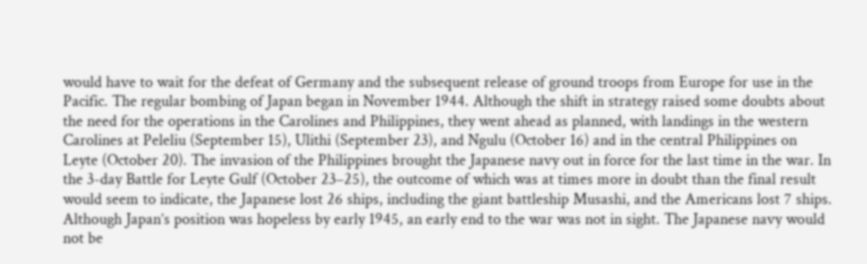would have to wait for the defeat of Germany and the subsequent release of ground troops from Europe for use in the Pacific. The regular bombing of Japan began in November 1944. Although the shift in strategy raised some doubts about the need for the operations in the Carolines and Philippines, they went ahead as planned, with landings in the western Carolines at Peleliu (September 15), Ulithi (September 23), and Ngulu (October 16) and in the central Philippines on Leyte (October 20). The invasion of the Philippines brought the Japanese navy out in force for the last time in the war. In the 3-day Battle for Leyte Gulf (October 23–25), the outcome of which was at times more in doubt than the final result would seem to indicate, the Japanese lost 26 ships, including the giant battleship Musashi, and the Americans lost 7 ships. Although Japan’s position was hopeless by early 1945, an early end to the war was not in sight. The Japanese navy would not be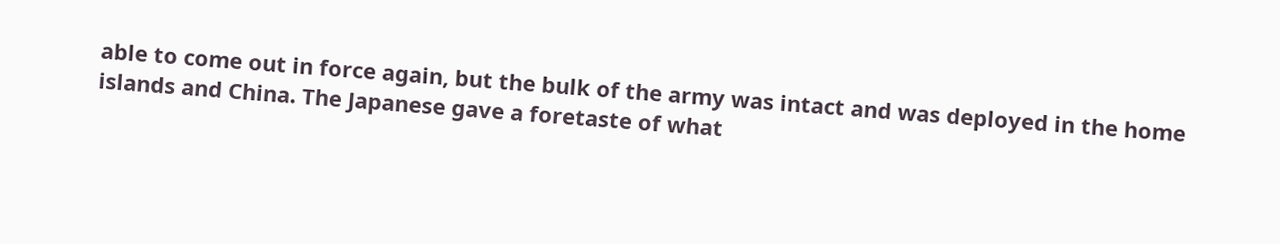able to come out in force again, but the bulk of the army was intact and was deployed in the home islands and China. The Japanese gave a foretaste of what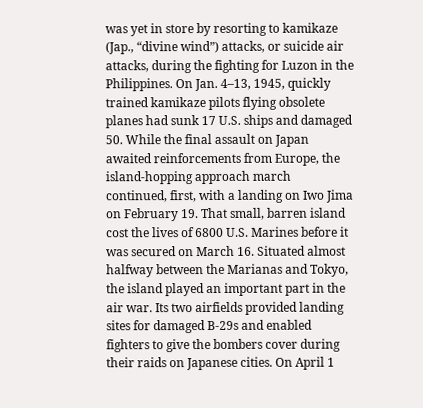was yet in store by resorting to kamikaze (Jap., “divine wind”) attacks, or suicide air attacks, during the fighting for Luzon in the Philippines. On Jan. 4–13, 1945, quickly trained kamikaze pilots flying obsolete planes had sunk 17 U.S. ships and damaged 50. While the final assault on Japan awaited reinforcements from Europe, the island-hopping approach march continued, first, with a landing on Iwo Jima on February 19. That small, barren island cost the lives of 6800 U.S. Marines before it was secured on March 16. Situated almost halfway between the Marianas and Tokyo, the island played an important part in the air war. Its two airfields provided landing sites for damaged B-29s and enabled fighters to give the bombers cover during their raids on Japanese cities. On April 1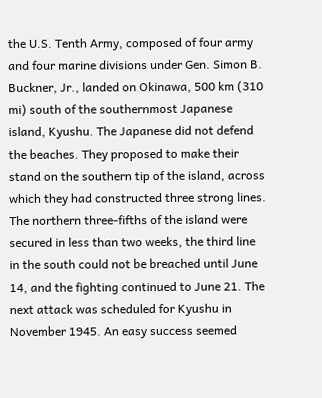the U.S. Tenth Army, composed of four army and four marine divisions under Gen. Simon B. Buckner, Jr., landed on Okinawa, 500 km (310 mi) south of the southernmost Japanese island, Kyushu. The Japanese did not defend the beaches. They proposed to make their stand on the southern tip of the island, across which they had constructed three strong lines. The northern three-fifths of the island were secured in less than two weeks, the third line in the south could not be breached until June 14, and the fighting continued to June 21. The next attack was scheduled for Kyushu in November 1945. An easy success seemed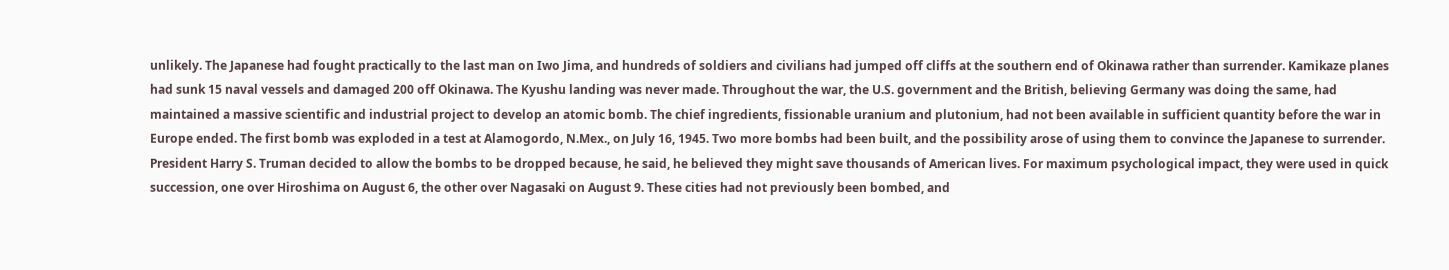unlikely. The Japanese had fought practically to the last man on Iwo Jima, and hundreds of soldiers and civilians had jumped off cliffs at the southern end of Okinawa rather than surrender. Kamikaze planes had sunk 15 naval vessels and damaged 200 off Okinawa. The Kyushu landing was never made. Throughout the war, the U.S. government and the British, believing Germany was doing the same, had maintained a massive scientific and industrial project to develop an atomic bomb. The chief ingredients, fissionable uranium and plutonium, had not been available in sufficient quantity before the war in Europe ended. The first bomb was exploded in a test at Alamogordo, N.Mex., on July 16, 1945. Two more bombs had been built, and the possibility arose of using them to convince the Japanese to surrender. President Harry S. Truman decided to allow the bombs to be dropped because, he said, he believed they might save thousands of American lives. For maximum psychological impact, they were used in quick succession, one over Hiroshima on August 6, the other over Nagasaki on August 9. These cities had not previously been bombed, and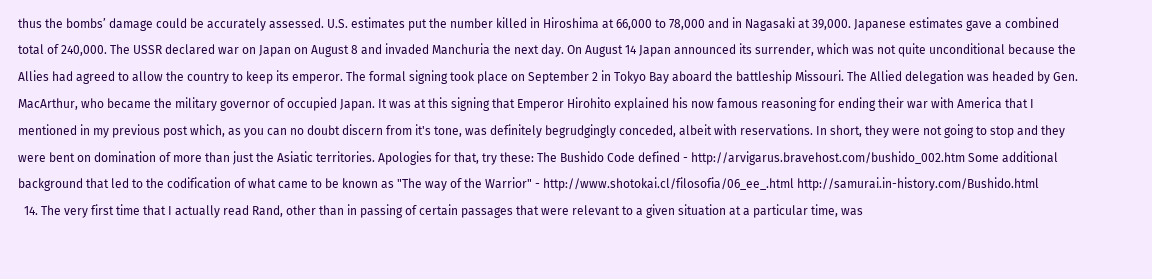thus the bombs’ damage could be accurately assessed. U.S. estimates put the number killed in Hiroshima at 66,000 to 78,000 and in Nagasaki at 39,000. Japanese estimates gave a combined total of 240,000. The USSR declared war on Japan on August 8 and invaded Manchuria the next day. On August 14 Japan announced its surrender, which was not quite unconditional because the Allies had agreed to allow the country to keep its emperor. The formal signing took place on September 2 in Tokyo Bay aboard the battleship Missouri. The Allied delegation was headed by Gen. MacArthur, who became the military governor of occupied Japan. It was at this signing that Emperor Hirohito explained his now famous reasoning for ending their war with America that I mentioned in my previous post which, as you can no doubt discern from it's tone, was definitely begrudgingly conceded, albeit with reservations. In short, they were not going to stop and they were bent on domination of more than just the Asiatic territories. Apologies for that, try these: The Bushido Code defined - http://arvigarus.bravehost.com/bushido_002.htm Some additional background that led to the codification of what came to be known as "The way of the Warrior" - http://www.shotokai.cl/filosofia/06_ee_.html http://samurai.in-history.com/Bushido.html
  14. The very first time that I actually read Rand, other than in passing of certain passages that were relevant to a given situation at a particular time, was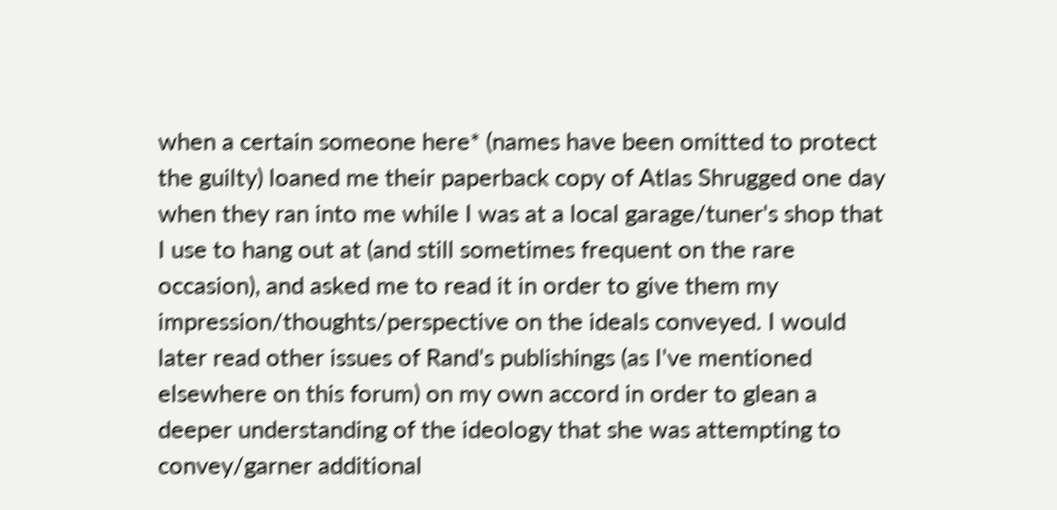when a certain someone here* (names have been omitted to protect the guilty) loaned me their paperback copy of Atlas Shrugged one day when they ran into me while I was at a local garage/tuner's shop that I use to hang out at (and still sometimes frequent on the rare occasion), and asked me to read it in order to give them my impression/thoughts/perspective on the ideals conveyed. I would later read other issues of Rand's publishings (as I've mentioned elsewhere on this forum) on my own accord in order to glean a deeper understanding of the ideology that she was attempting to convey/garner additional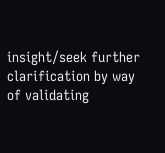insight/seek further clarification by way of validating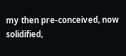my then pre-conceived, now solidified,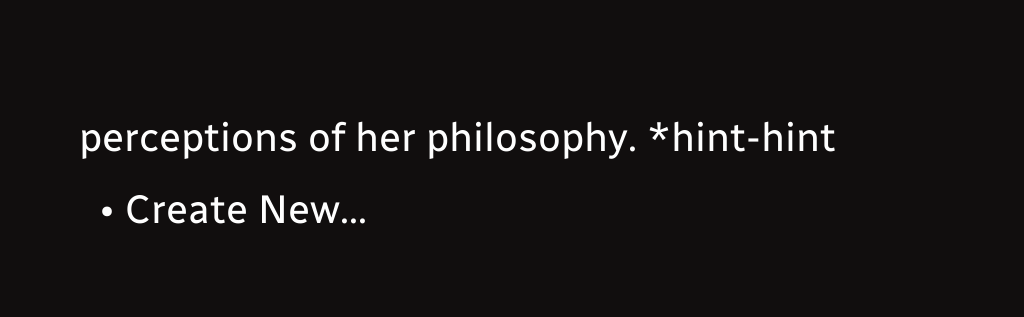perceptions of her philosophy. *hint-hint
  • Create New...